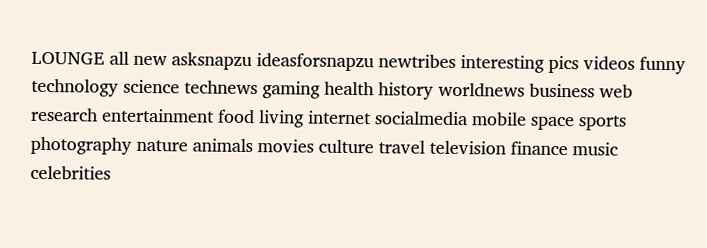LOUNGE all new asksnapzu ideasforsnapzu newtribes interesting pics videos funny technology science technews gaming health history worldnews business web research entertainment food living internet socialmedia mobile space sports photography nature animals movies culture travel television finance music celebrities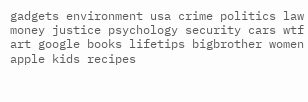gadgets environment usa crime politics law money justice psychology security cars wtf art google books lifetips bigbrother women apple kids recipes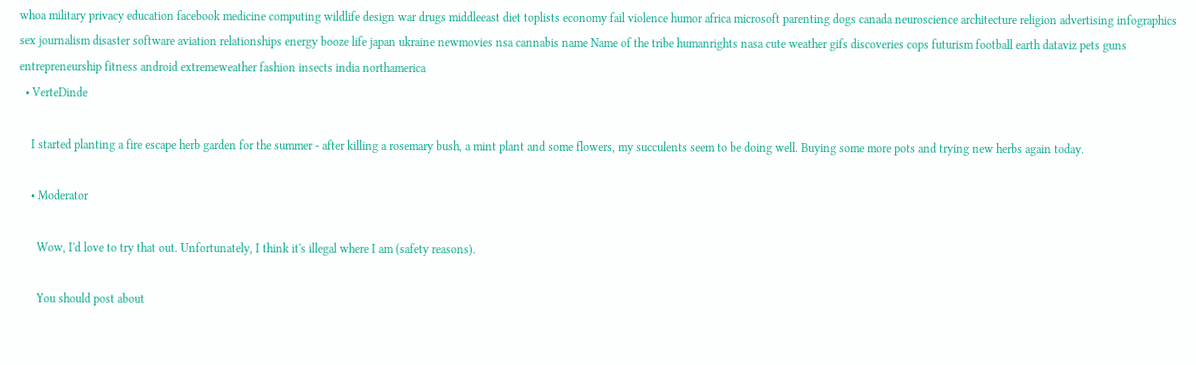whoa military privacy education facebook medicine computing wildlife design war drugs middleeast diet toplists economy fail violence humor africa microsoft parenting dogs canada neuroscience architecture religion advertising infographics sex journalism disaster software aviation relationships energy booze life japan ukraine newmovies nsa cannabis name Name of the tribe humanrights nasa cute weather gifs discoveries cops futurism football earth dataviz pets guns entrepreneurship fitness android extremeweather fashion insects india northamerica
  • VerteDinde

    I started planting a fire escape herb garden for the summer - after killing a rosemary bush, a mint plant and some flowers, my succulents seem to be doing well. Buying some more pots and trying new herbs again today.

    • Moderator

      Wow, I'd love to try that out. Unfortunately, I think it's illegal where I am (safety reasons).

      You should post about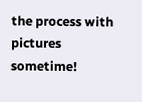the process with pictures sometime!